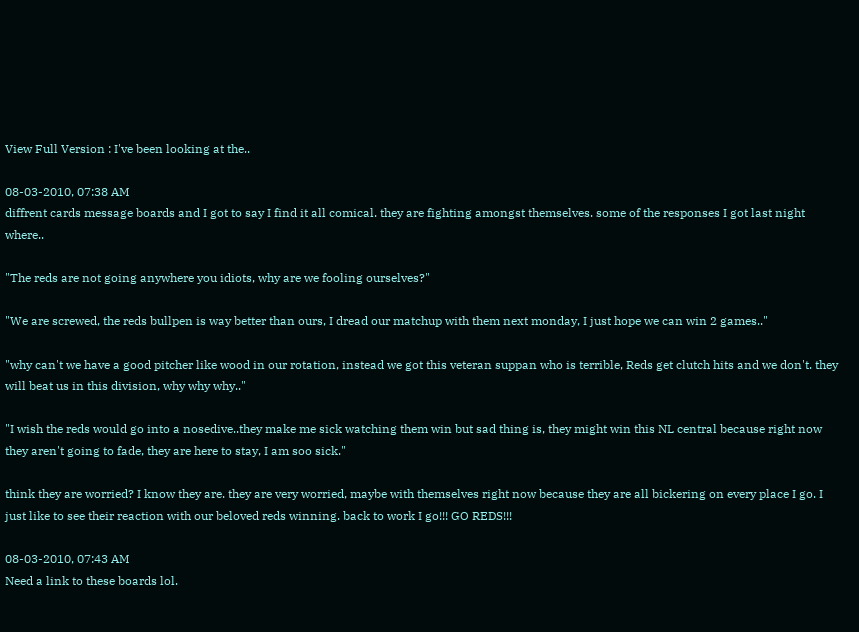View Full Version : I've been looking at the..

08-03-2010, 07:38 AM
diffrent cards message boards and I got to say I find it all comical. they are fighting amongst themselves. some of the responses I got last night where..

"The reds are not going anywhere you idiots, why are we fooling ourselves?"

"We are screwed, the reds bullpen is way better than ours, I dread our matchup with them next monday, I just hope we can win 2 games.."

"why can't we have a good pitcher like wood in our rotation, instead we got this veteran suppan who is terrible, Reds get clutch hits and we don't. they will beat us in this division, why why why.."

"I wish the reds would go into a nosedive..they make me sick watching them win but sad thing is, they might win this NL central because right now they aren't going to fade, they are here to stay, I am soo sick."

think they are worried? I know they are. they are very worried, maybe with themselves right now because they are all bickering on every place I go. I just like to see their reaction with our beloved reds winning. back to work I go!!! GO REDS!!!

08-03-2010, 07:43 AM
Need a link to these boards lol.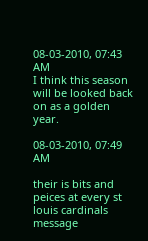08-03-2010, 07:43 AM
I think this season will be looked back on as a golden year.

08-03-2010, 07:49 AM

their is bits and peices at every st louis cardinals message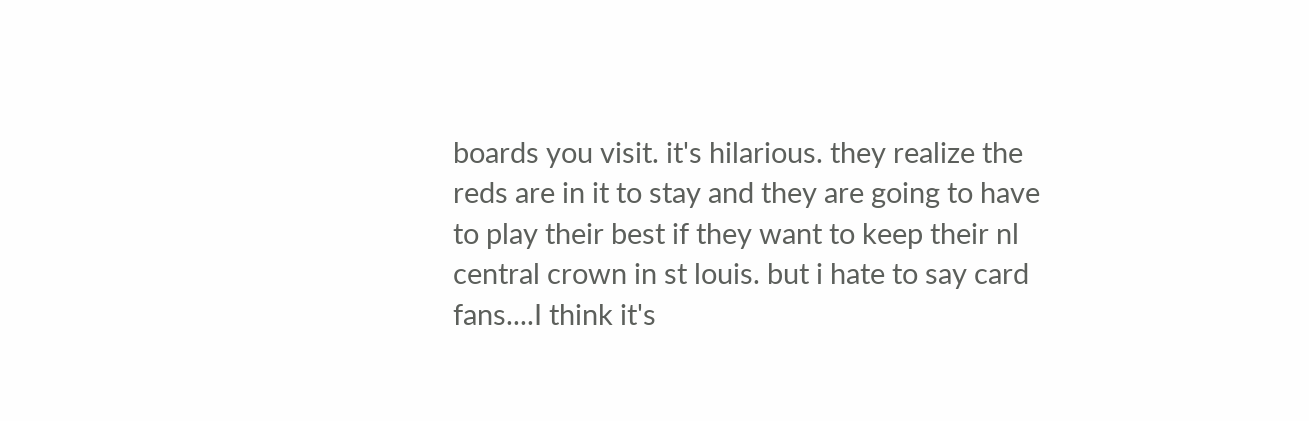boards you visit. it's hilarious. they realize the reds are in it to stay and they are going to have to play their best if they want to keep their nl central crown in st louis. but i hate to say card fans....I think it's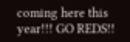coming here this year!!! GO REDS!!